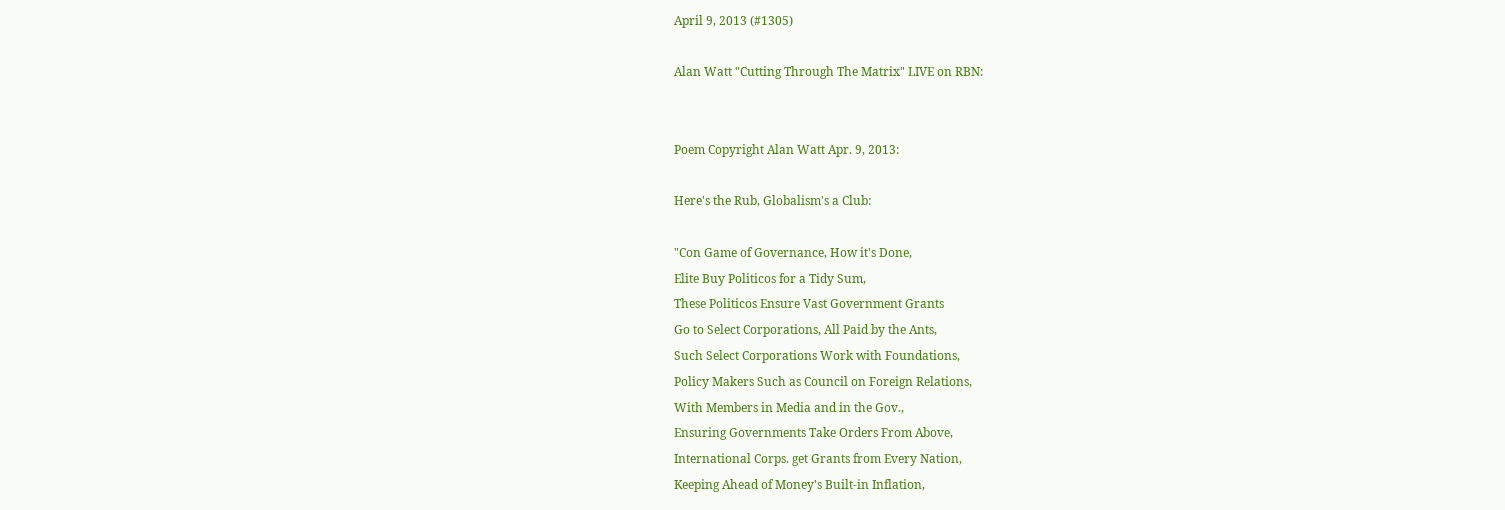April 9, 2013 (#1305)

Alan Watt "Cutting Through The Matrix" LIVE on RBN:


Poem Copyright Alan Watt Apr. 9, 2013:

Here's the Rub, Globalism's a Club:

"Con Game of Governance, How it's Done,
Elite Buy Politicos for a Tidy Sum,
These Politicos Ensure Vast Government Grants
Go to Select Corporations, All Paid by the Ants,
Such Select Corporations Work with Foundations,
Policy Makers Such as Council on Foreign Relations,
With Members in Media and in the Gov.,
Ensuring Governments Take Orders From Above,
International Corps. get Grants from Every Nation,
Keeping Ahead of Money's Built-in Inflation,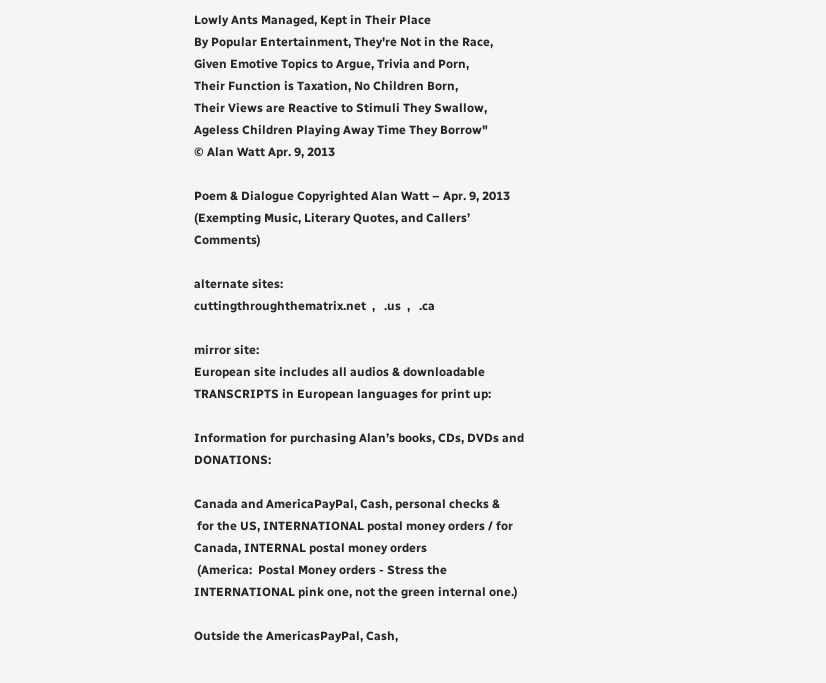Lowly Ants Managed, Kept in Their Place
By Popular Entertainment, They're Not in the Race,
Given Emotive Topics to Argue, Trivia and Porn,
Their Function is Taxation, No Children Born,
Their Views are Reactive to Stimuli They Swallow,
Ageless Children Playing Away Time They Borrow"
© Alan Watt Apr. 9, 2013

Poem & Dialogue Copyrighted Alan Watt – Apr. 9, 2013 (Exempting Music, Literary Quotes, and Callers’ Comments)

alternate sites:
cuttingthroughthematrix.net  ,   .us  ,   .ca

mirror site:
European site includes all audios & downloadable TRANSCRIPTS in European languages for print up:

Information for purchasing Alan’s books, CDs, DVDs and DONATIONS:

Canada and AmericaPayPal, Cash, personal checks &
 for the US, INTERNATIONAL postal money orders / for Canada, INTERNAL postal money orders
 (America:  Postal Money orders - Stress the INTERNATIONAL pink one, not the green internal one.)

Outside the AmericasPayPal, Cash,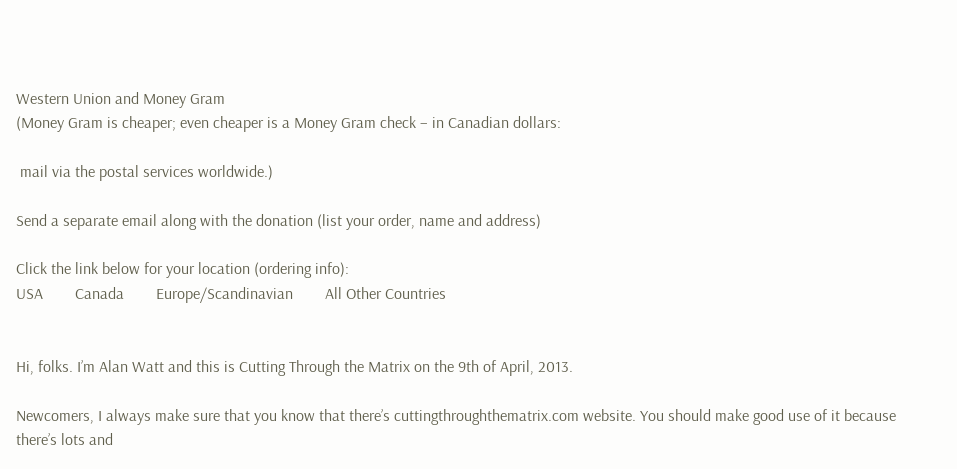Western Union and Money Gram
(Money Gram is cheaper; even cheaper is a Money Gram check – in Canadian dollars:

 mail via the postal services worldwide.)

Send a separate email along with the donation (list your order, name and address)

Click the link below for your location (ordering info):
USA        Canada        Europe/Scandinavian        All Other Countries


Hi, folks. I’m Alan Watt and this is Cutting Through the Matrix on the 9th of April, 2013.

Newcomers, I always make sure that you know that there’s cuttingthroughthematrix.com website. You should make good use of it because there’s lots and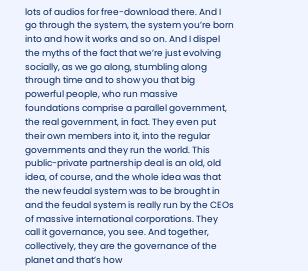lots of audios for free-download there. And I go through the system, the system you’re born into and how it works and so on. And I dispel the myths of the fact that we’re just evolving socially, as we go along, stumbling along through time and to show you that big powerful people, who run massive foundations comprise a parallel government, the real government, in fact. They even put their own members into it, into the regular governments and they run the world. This public-private partnership deal is an old, old idea, of course, and the whole idea was that the new feudal system was to be brought in and the feudal system is really run by the CEOs of massive international corporations. They call it governance, you see. And together, collectively, they are the governance of the planet and that’s how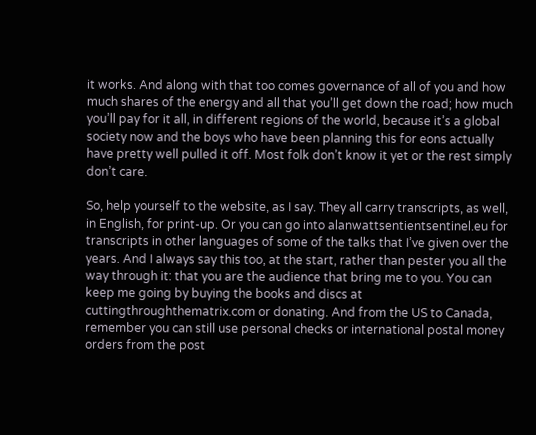it works. And along with that too comes governance of all of you and how much shares of the energy and all that you’ll get down the road; how much you’ll pay for it all, in different regions of the world, because it’s a global society now and the boys who have been planning this for eons actually have pretty well pulled it off. Most folk don’t know it yet or the rest simply don’t care.

So, help yourself to the website, as I say. They all carry transcripts, as well, in English, for print-up. Or you can go into alanwattsentientsentinel.eu for transcripts in other languages of some of the talks that I’ve given over the years. And I always say this too, at the start, rather than pester you all the way through it: that you are the audience that bring me to you. You can keep me going by buying the books and discs at cuttingthroughthematrix.com or donating. And from the US to Canada, remember you can still use personal checks or international postal money orders from the post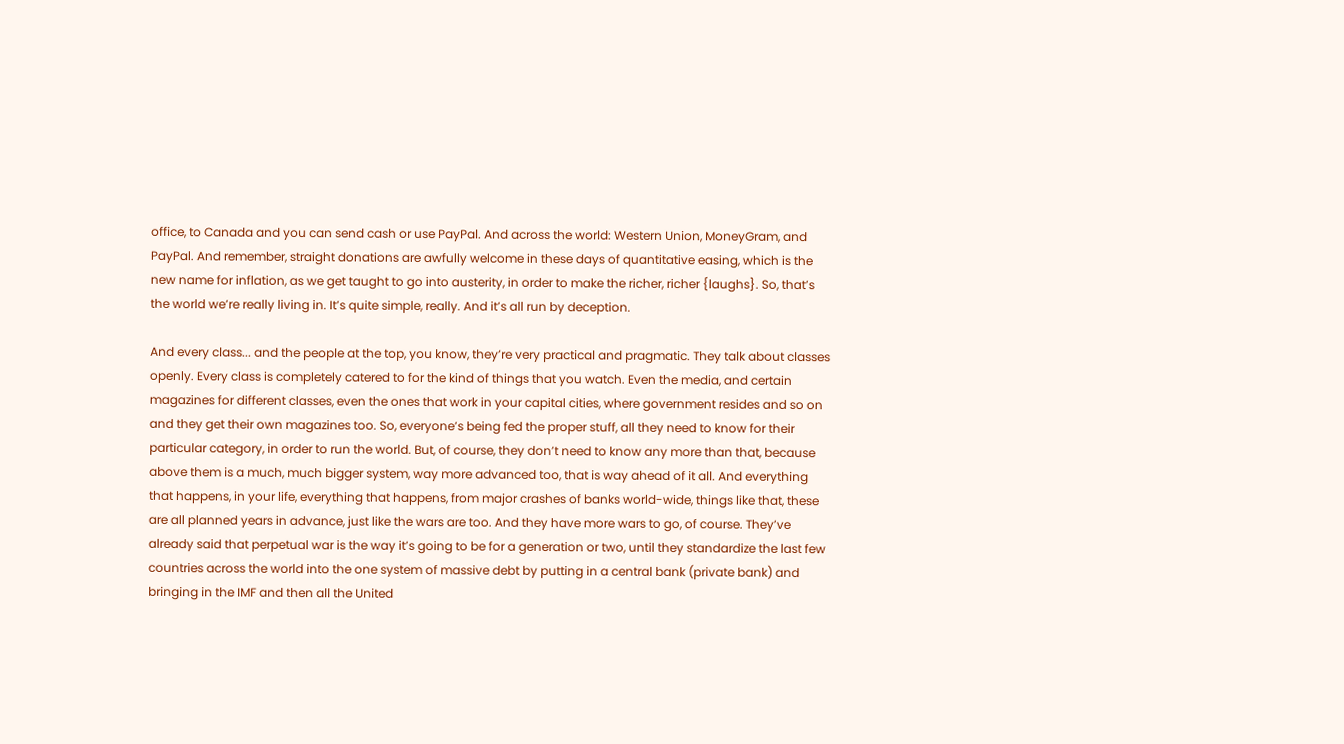office, to Canada and you can send cash or use PayPal. And across the world: Western Union, MoneyGram, and PayPal. And remember, straight donations are awfully welcome in these days of quantitative easing, which is the new name for inflation, as we get taught to go into austerity, in order to make the richer, richer {laughs}. So, that’s the world we’re really living in. It’s quite simple, really. And it’s all run by deception.

And every class... and the people at the top, you know, they’re very practical and pragmatic. They talk about classes openly. Every class is completely catered to for the kind of things that you watch. Even the media, and certain magazines for different classes, even the ones that work in your capital cities, where government resides and so on and they get their own magazines too. So, everyone’s being fed the proper stuff, all they need to know for their particular category, in order to run the world. But, of course, they don’t need to know any more than that, because above them is a much, much bigger system, way more advanced too, that is way ahead of it all. And everything that happens, in your life, everything that happens, from major crashes of banks world-wide, things like that, these are all planned years in advance, just like the wars are too. And they have more wars to go, of course. They’ve already said that perpetual war is the way it’s going to be for a generation or two, until they standardize the last few countries across the world into the one system of massive debt by putting in a central bank (private bank) and bringing in the IMF and then all the United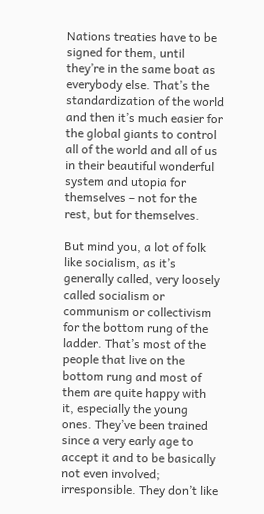Nations treaties have to be signed for them, until they’re in the same boat as everybody else. That’s the standardization of the world and then it’s much easier for the global giants to control all of the world and all of us in their beautiful wonderful system and utopia for themselves – not for the rest, but for themselves.

But mind you, a lot of folk like socialism, as it’s generally called, very loosely called socialism or communism or collectivism for the bottom rung of the ladder. That’s most of the people that live on the bottom rung and most of them are quite happy with it, especially the young ones. They’ve been trained since a very early age to accept it and to be basically not even involved; irresponsible. They don’t like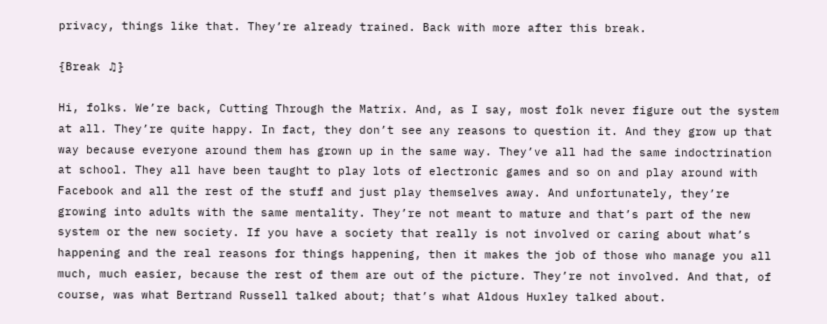privacy, things like that. They’re already trained. Back with more after this break.

{Break ♫}

Hi, folks. We’re back, Cutting Through the Matrix. And, as I say, most folk never figure out the system at all. They’re quite happy. In fact, they don’t see any reasons to question it. And they grow up that way because everyone around them has grown up in the same way. They’ve all had the same indoctrination at school. They all have been taught to play lots of electronic games and so on and play around with Facebook and all the rest of the stuff and just play themselves away. And unfortunately, they’re growing into adults with the same mentality. They’re not meant to mature and that’s part of the new system or the new society. If you have a society that really is not involved or caring about what’s happening and the real reasons for things happening, then it makes the job of those who manage you all much, much easier, because the rest of them are out of the picture. They’re not involved. And that, of course, was what Bertrand Russell talked about; that’s what Aldous Huxley talked about.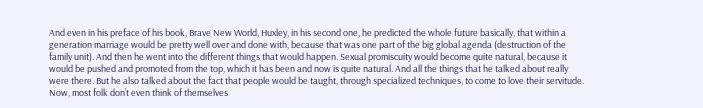And even in his preface of his book, Brave New World, Huxley, in his second one, he predicted the whole future basically, that within a generation marriage would be pretty well over and done with, because that was one part of the big global agenda (destruction of the family unit). And then he went into the different things that would happen. Sexual promiscuity would become quite natural, because it would be pushed and promoted from the top, which it has been and now is quite natural. And all the things that he talked about really were there. But he also talked about the fact that people would be taught, through specialized techniques, to come to love their servitude. Now, most folk don’t even think of themselves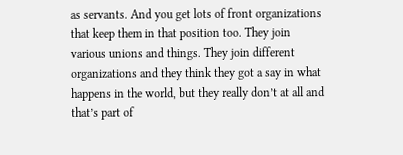as servants. And you get lots of front organizations that keep them in that position too. They join various unions and things. They join different organizations and they think they got a say in what happens in the world, but they really don’t at all and that’s part of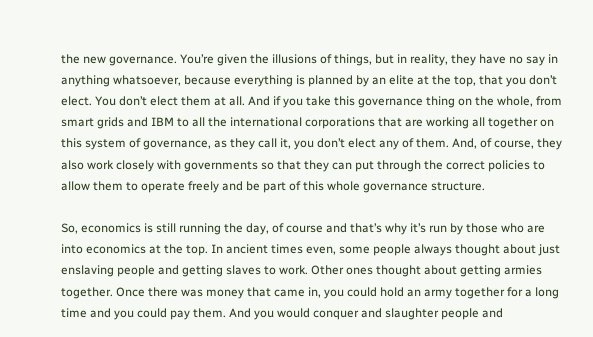the new governance. You’re given the illusions of things, but in reality, they have no say in anything whatsoever, because everything is planned by an elite at the top, that you don’t elect. You don’t elect them at all. And if you take this governance thing on the whole, from smart grids and IBM to all the international corporations that are working all together on this system of governance, as they call it, you don’t elect any of them. And, of course, they also work closely with governments so that they can put through the correct policies to allow them to operate freely and be part of this whole governance structure.

So, economics is still running the day, of course and that’s why it’s run by those who are into economics at the top. In ancient times even, some people always thought about just enslaving people and getting slaves to work. Other ones thought about getting armies together. Once there was money that came in, you could hold an army together for a long time and you could pay them. And you would conquer and slaughter people and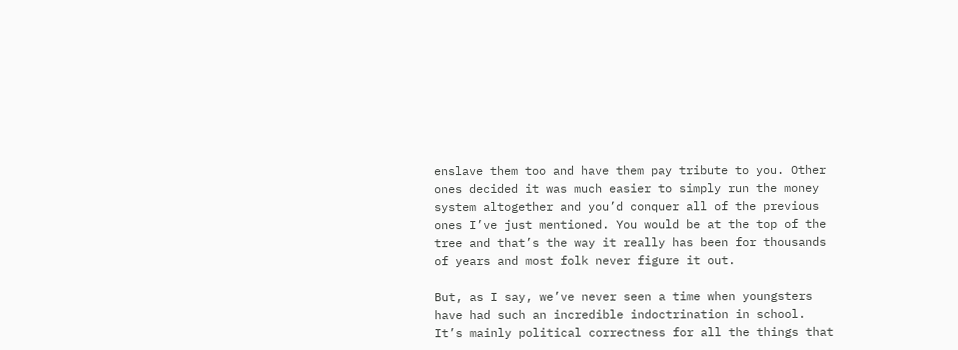enslave them too and have them pay tribute to you. Other ones decided it was much easier to simply run the money system altogether and you’d conquer all of the previous ones I’ve just mentioned. You would be at the top of the tree and that’s the way it really has been for thousands of years and most folk never figure it out.

But, as I say, we’ve never seen a time when youngsters have had such an incredible indoctrination in school. It’s mainly political correctness for all the things that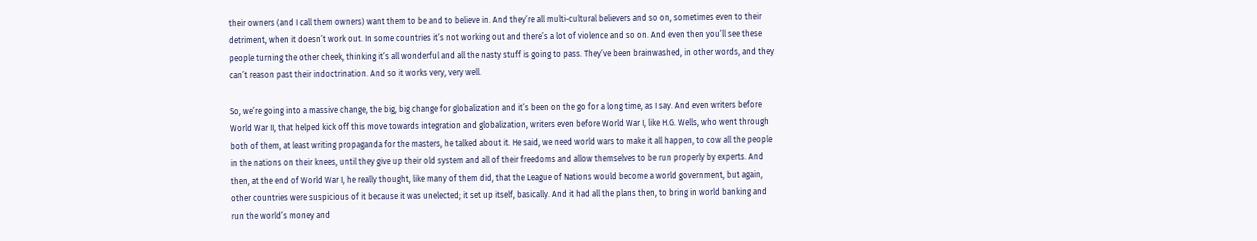their owners (and I call them owners) want them to be and to believe in. And they’re all multi-cultural believers and so on, sometimes even to their detriment, when it doesn’t work out. In some countries it’s not working out and there’s a lot of violence and so on. And even then you’ll see these people turning the other cheek, thinking it’s all wonderful and all the nasty stuff is going to pass. They’ve been brainwashed, in other words, and they can’t reason past their indoctrination. And so it works very, very well.

So, we’re going into a massive change, the big, big change for globalization and it’s been on the go for a long time, as I say. And even writers before World War II, that helped kick off this move towards integration and globalization, writers even before World War I, like H.G. Wells, who went through both of them, at least writing propaganda for the masters, he talked about it. He said, we need world wars to make it all happen, to cow all the people in the nations on their knees, until they give up their old system and all of their freedoms and allow themselves to be run properly by experts. And then, at the end of World War I, he really thought, like many of them did, that the League of Nations would become a world government, but again, other countries were suspicious of it because it was unelected; it set up itself, basically. And it had all the plans then, to bring in world banking and run the world’s money and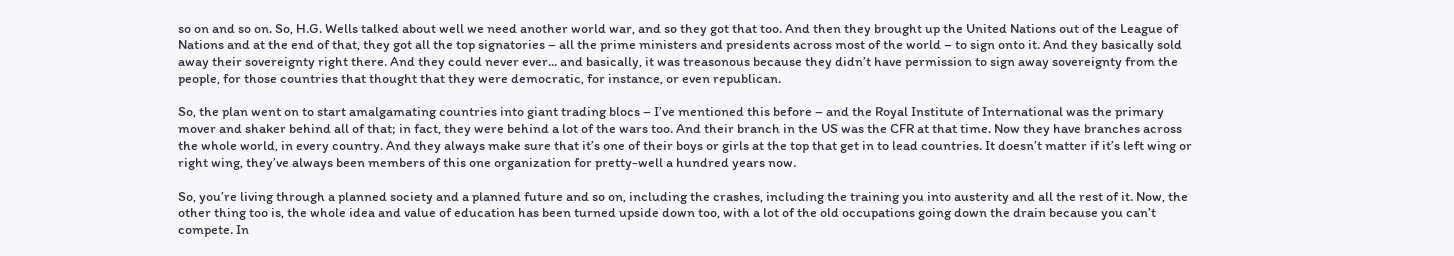so on and so on. So, H.G. Wells talked about well we need another world war, and so they got that too. And then they brought up the United Nations out of the League of Nations and at the end of that, they got all the top signatories – all the prime ministers and presidents across most of the world – to sign onto it. And they basically sold away their sovereignty right there. And they could never ever... and basically, it was treasonous because they didn’t have permission to sign away sovereignty from the people, for those countries that thought that they were democratic, for instance, or even republican.

So, the plan went on to start amalgamating countries into giant trading blocs – I’ve mentioned this before – and the Royal Institute of International was the primary mover and shaker behind all of that; in fact, they were behind a lot of the wars too. And their branch in the US was the CFR at that time. Now they have branches across the whole world, in every country. And they always make sure that it’s one of their boys or girls at the top that get in to lead countries. It doesn’t matter if it’s left wing or right wing, they’ve always been members of this one organization for pretty-well a hundred years now.

So, you’re living through a planned society and a planned future and so on, including the crashes, including the training you into austerity and all the rest of it. Now, the other thing too is, the whole idea and value of education has been turned upside down too, with a lot of the old occupations going down the drain because you can’t compete. In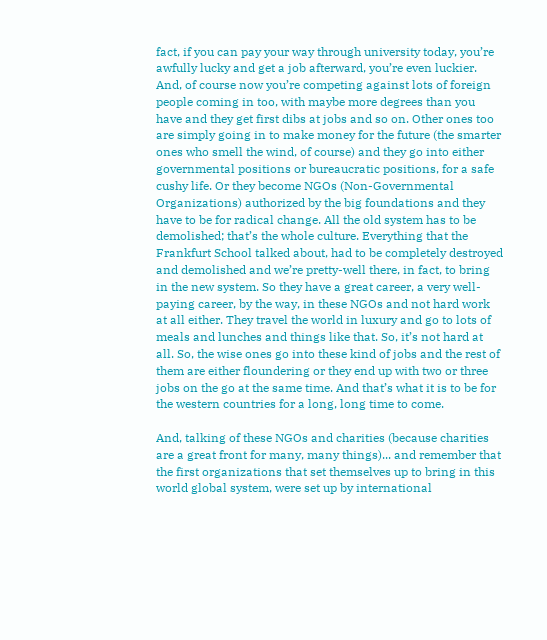fact, if you can pay your way through university today, you’re awfully lucky and get a job afterward, you’re even luckier. And, of course now you’re competing against lots of foreign people coming in too, with maybe more degrees than you have and they get first dibs at jobs and so on. Other ones too are simply going in to make money for the future (the smarter ones who smell the wind, of course) and they go into either governmental positions or bureaucratic positions, for a safe cushy life. Or they become NGOs (Non-Governmental Organizations) authorized by the big foundations and they have to be for radical change. All the old system has to be demolished; that’s the whole culture. Everything that the Frankfurt School talked about, had to be completely destroyed and demolished and we’re pretty-well there, in fact, to bring in the new system. So they have a great career, a very well-paying career, by the way, in these NGOs and not hard work at all either. They travel the world in luxury and go to lots of meals and lunches and things like that. So, it’s not hard at all. So, the wise ones go into these kind of jobs and the rest of them are either floundering or they end up with two or three jobs on the go at the same time. And that’s what it is to be for the western countries for a long, long time to come.

And, talking of these NGOs and charities (because charities are a great front for many, many things)... and remember that the first organizations that set themselves up to bring in this world global system, were set up by international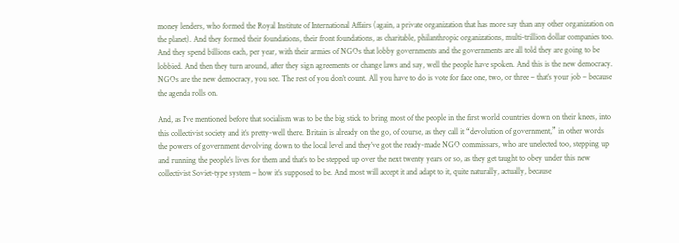money lenders, who formed the Royal Institute of International Affairs (again, a private organization that has more say than any other organization on the planet). And they formed their foundations, their front foundations, as charitable, philanthropic organizations, multi-trillion dollar companies too. And they spend billions each, per year, with their armies of NGOs that lobby governments and the governments are all told they are going to be lobbied. And then they turn around, after they sign agreements or change laws and say, well the people have spoken. And this is the new democracy. NGOs are the new democracy, you see. The rest of you don’t count. All you have to do is vote for face one, two, or three – that’s your job – because the agenda rolls on.

And, as I’ve mentioned before that socialism was to be the big stick to bring most of the people in the first world countries down on their knees, into this collectivist society and it’s pretty-well there. Britain is already on the go, of course, as they call it “devolution of government,” in other words the powers of government devolving down to the local level and they’ve got the ready-made NGO commissars, who are unelected too, stepping up and running the people’s lives for them and that’s to be stepped up over the next twenty years or so, as they get taught to obey under this new collectivist Soviet-type system – how it’s supposed to be. And most will accept it and adapt to it, quite naturally, actually, because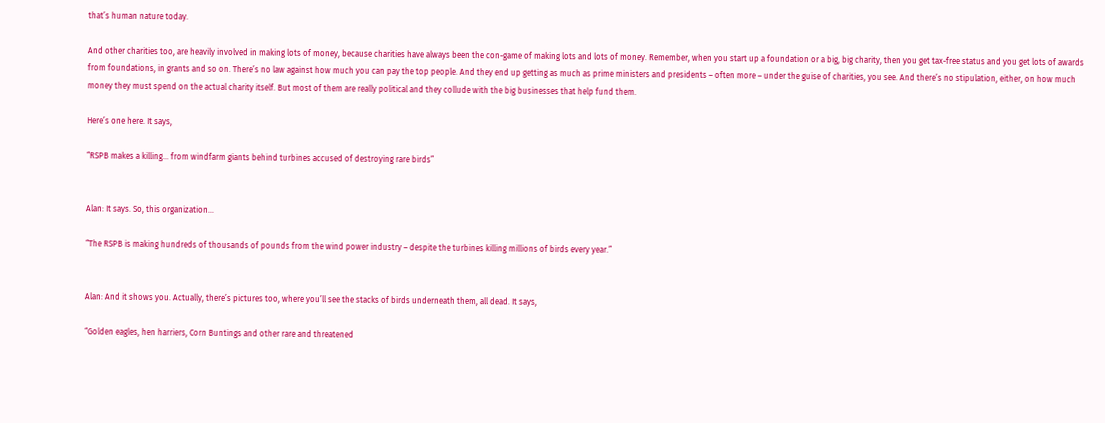that’s human nature today.

And other charities too, are heavily involved in making lots of money, because charities have always been the con-game of making lots and lots of money. Remember, when you start up a foundation or a big, big charity, then you get tax-free status and you get lots of awards from foundations, in grants and so on. There’s no law against how much you can pay the top people. And they end up getting as much as prime ministers and presidents – often more – under the guise of charities, you see. And there’s no stipulation, either, on how much money they must spend on the actual charity itself. But most of them are really political and they collude with the big businesses that help fund them.

Here’s one here. It says,

“RSPB makes a killing... from windfarm giants behind turbines accused of destroying rare birds”


Alan: It says. So, this organization...

“The RSPB is making hundreds of thousands of pounds from the wind power industry – despite the turbines killing millions of birds every year.”


Alan: And it shows you. Actually, there’s pictures too, where you’ll see the stacks of birds underneath them, all dead. It says,

“Golden eagles, hen harriers, Corn Buntings and other rare and threatened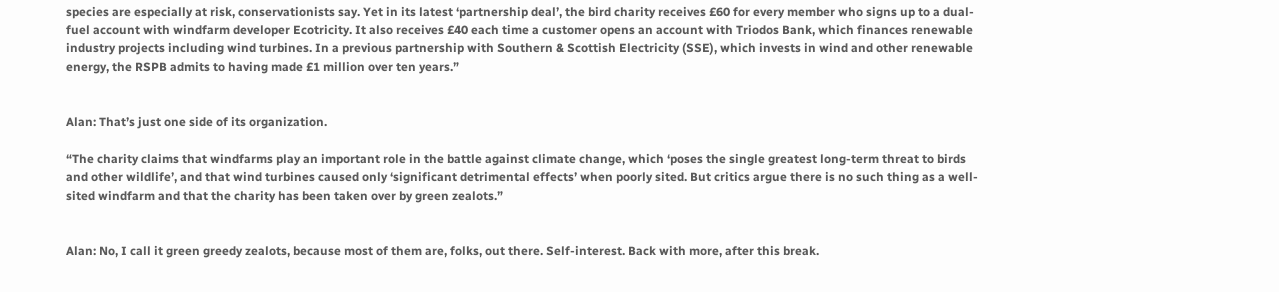species are especially at risk, conservationists say. Yet in its latest ‘partnership deal’, the bird charity receives £60 for every member who signs up to a dual-fuel account with windfarm developer Ecotricity. It also receives £40 each time a customer opens an account with Triodos Bank, which finances renewable industry projects including wind turbines. In a previous partnership with Southern & Scottish Electricity (SSE), which invests in wind and other renewable energy, the RSPB admits to having made £1 million over ten years.”


Alan: That’s just one side of its organization.

“The charity claims that windfarms play an important role in the battle against climate change, which ‘poses the single greatest long-term threat to birds and other wildlife’, and that wind turbines caused only ‘significant detrimental effects’ when poorly sited. But critics argue there is no such thing as a well-sited windfarm and that the charity has been taken over by green zealots.”


Alan: No, I call it green greedy zealots, because most of them are, folks, out there. Self-interest. Back with more, after this break.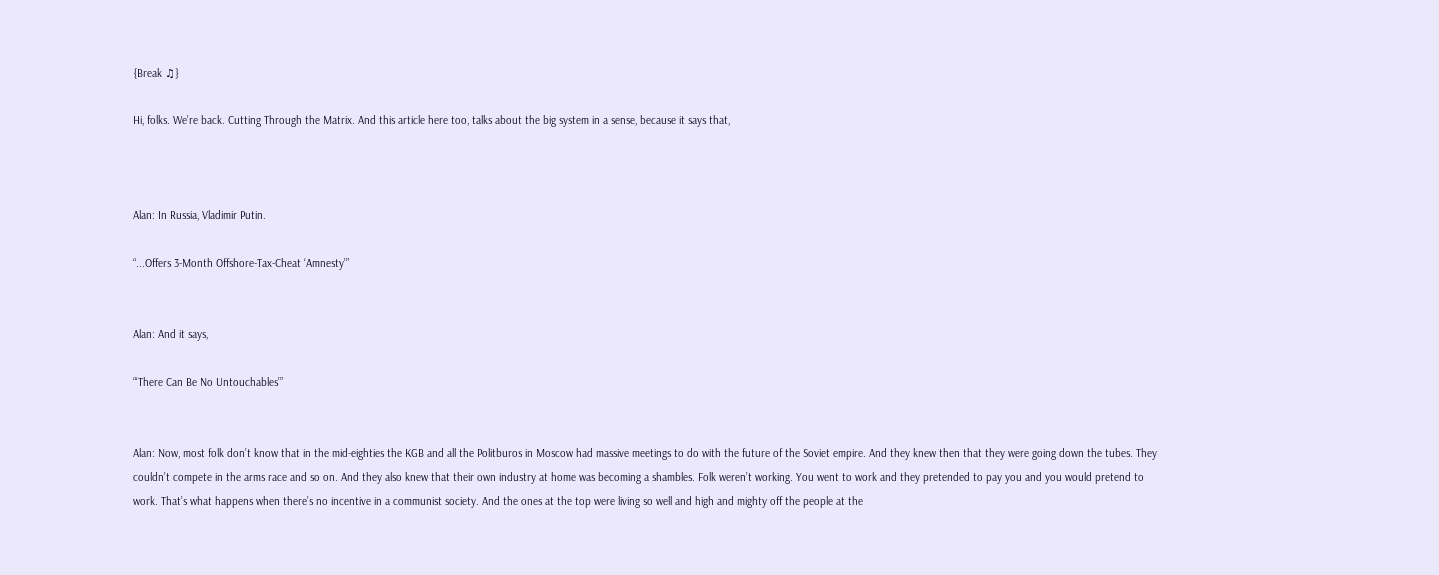{Break ♫}

Hi, folks. We’re back. Cutting Through the Matrix. And this article here too, talks about the big system in a sense, because it says that,



Alan: In Russia, Vladimir Putin.

“...Offers 3-Month Offshore-Tax-Cheat ‘Amnesty’”


Alan: And it says,

“‘There Can Be No Untouchables’”


Alan: Now, most folk don’t know that in the mid-eighties the KGB and all the Politburos in Moscow had massive meetings to do with the future of the Soviet empire. And they knew then that they were going down the tubes. They couldn’t compete in the arms race and so on. And they also knew that their own industry at home was becoming a shambles. Folk weren’t working. You went to work and they pretended to pay you and you would pretend to work. That’s what happens when there’s no incentive in a communist society. And the ones at the top were living so well and high and mighty off the people at the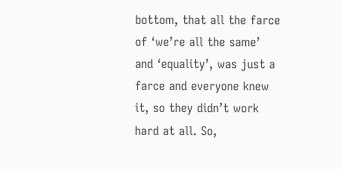bottom, that all the farce of ‘we’re all the same’ and ‘equality’, was just a farce and everyone knew it, so they didn’t work hard at all. So,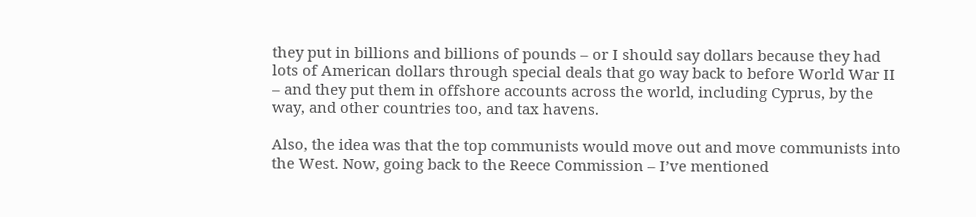they put in billions and billions of pounds – or I should say dollars because they had lots of American dollars through special deals that go way back to before World War II – and they put them in offshore accounts across the world, including Cyprus, by the way, and other countries too, and tax havens.

Also, the idea was that the top communists would move out and move communists into the West. Now, going back to the Reece Commission – I’ve mentioned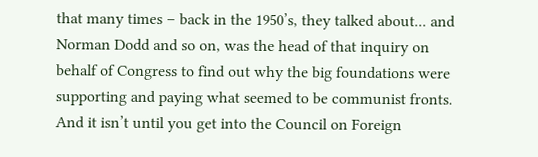that many times – back in the 1950’s, they talked about... and Norman Dodd and so on, was the head of that inquiry on behalf of Congress to find out why the big foundations were supporting and paying what seemed to be communist fronts. And it isn’t until you get into the Council on Foreign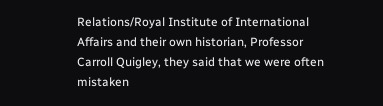Relations/Royal Institute of International Affairs and their own historian, Professor Carroll Quigley, they said that we were often mistaken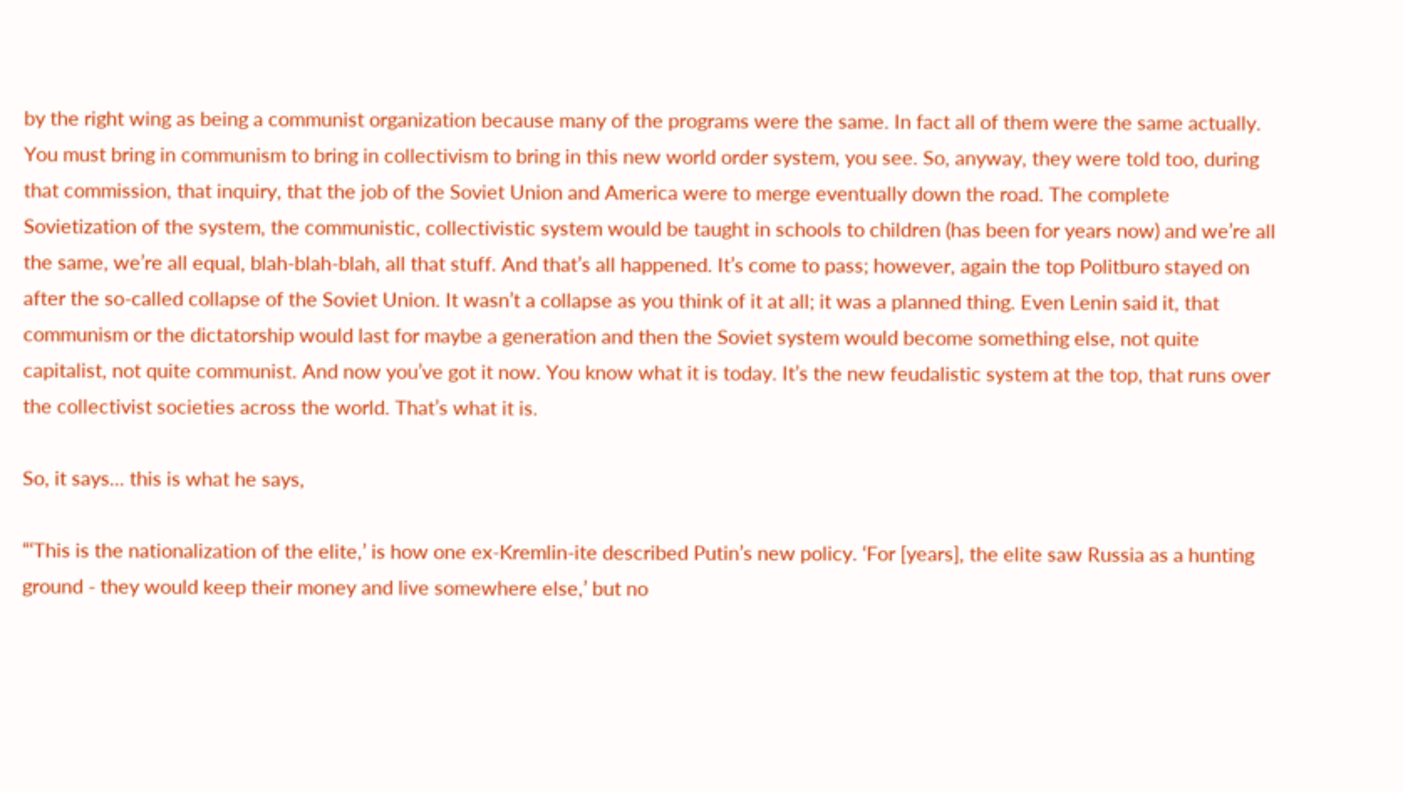by the right wing as being a communist organization because many of the programs were the same. In fact all of them were the same actually. You must bring in communism to bring in collectivism to bring in this new world order system, you see. So, anyway, they were told too, during that commission, that inquiry, that the job of the Soviet Union and America were to merge eventually down the road. The complete Sovietization of the system, the communistic, collectivistic system would be taught in schools to children (has been for years now) and we’re all the same, we’re all equal, blah-blah-blah, all that stuff. And that’s all happened. It’s come to pass; however, again the top Politburo stayed on after the so-called collapse of the Soviet Union. It wasn’t a collapse as you think of it at all; it was a planned thing. Even Lenin said it, that communism or the dictatorship would last for maybe a generation and then the Soviet system would become something else, not quite capitalist, not quite communist. And now you’ve got it now. You know what it is today. It’s the new feudalistic system at the top, that runs over the collectivist societies across the world. That’s what it is.

So, it says... this is what he says,

“‘This is the nationalization of the elite,’ is how one ex-Kremlin-ite described Putin’s new policy. ‘For [years], the elite saw Russia as a hunting ground - they would keep their money and live somewhere else,’ but no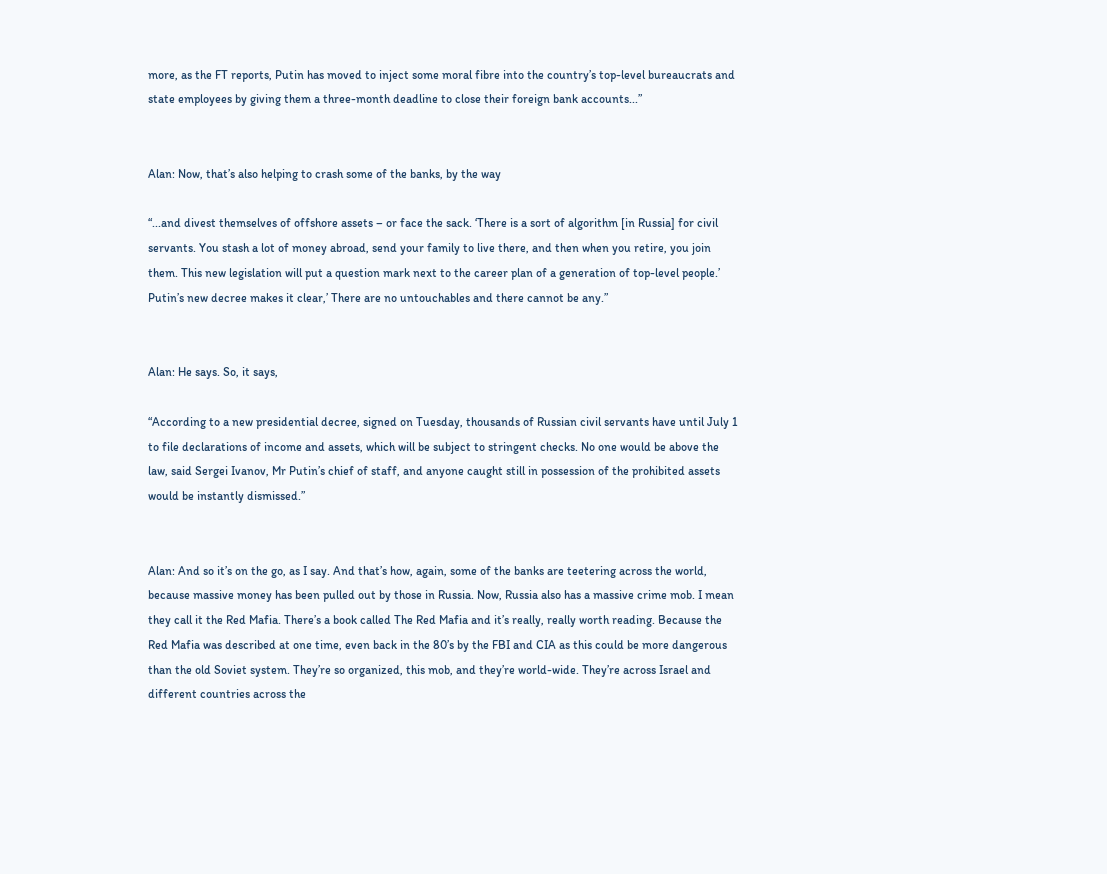more, as the FT reports, Putin has moved to inject some moral fibre into the country’s top-level bureaucrats and state employees by giving them a three-month deadline to close their foreign bank accounts...”


Alan: Now, that’s also helping to crash some of the banks, by the way

“...and divest themselves of offshore assets – or face the sack. ‘There is a sort of algorithm [in Russia] for civil servants. You stash a lot of money abroad, send your family to live there, and then when you retire, you join them. This new legislation will put a question mark next to the career plan of a generation of top-level people.’ Putin’s new decree makes it clear,’ There are no untouchables and there cannot be any.”


Alan: He says. So, it says,

“According to a new presidential decree, signed on Tuesday, thousands of Russian civil servants have until July 1 to file declarations of income and assets, which will be subject to stringent checks. No one would be above the law, said Sergei Ivanov, Mr Putin’s chief of staff, and anyone caught still in possession of the prohibited assets would be instantly dismissed.”


Alan: And so it’s on the go, as I say. And that’s how, again, some of the banks are teetering across the world, because massive money has been pulled out by those in Russia. Now, Russia also has a massive crime mob. I mean they call it the Red Mafia. There’s a book called The Red Mafia and it’s really, really worth reading. Because the Red Mafia was described at one time, even back in the 80’s by the FBI and CIA as this could be more dangerous than the old Soviet system. They’re so organized, this mob, and they’re world-wide. They’re across Israel and different countries across the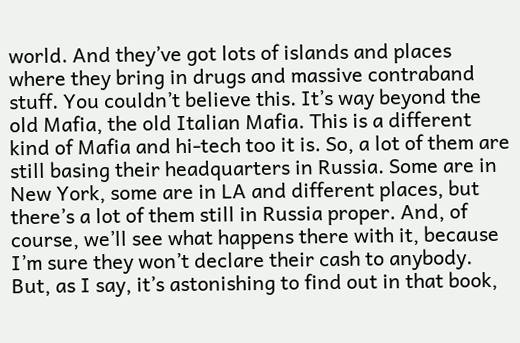world. And they’ve got lots of islands and places where they bring in drugs and massive contraband stuff. You couldn’t believe this. It’s way beyond the old Mafia, the old Italian Mafia. This is a different kind of Mafia and hi-tech too it is. So, a lot of them are still basing their headquarters in Russia. Some are in New York, some are in LA and different places, but there’s a lot of them still in Russia proper. And, of course, we’ll see what happens there with it, because I’m sure they won’t declare their cash to anybody. But, as I say, it’s astonishing to find out in that book,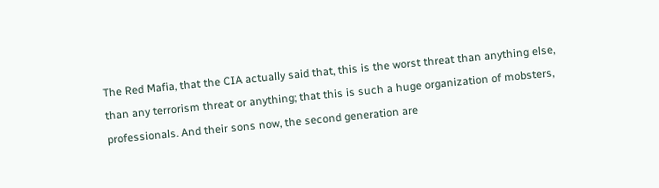The Red Mafia, that the CIA actually said that, this is the worst threat than anything else, than any terrorism threat or anything; that this is such a huge organization of mobsters, professionals. And their sons now, the second generation are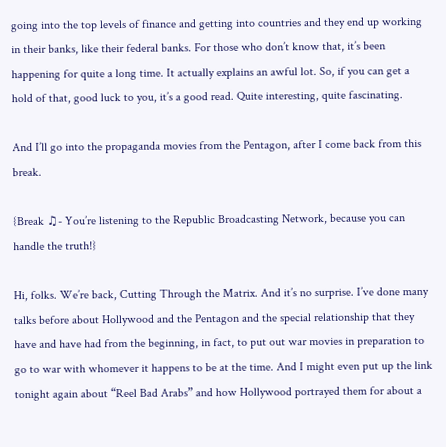going into the top levels of finance and getting into countries and they end up working in their banks, like their federal banks. For those who don’t know that, it’s been happening for quite a long time. It actually explains an awful lot. So, if you can get a hold of that, good luck to you, it’s a good read. Quite interesting, quite fascinating.

And I’ll go into the propaganda movies from the Pentagon, after I come back from this break.

{Break ♫- You’re listening to the Republic Broadcasting Network, because you can handle the truth!}

Hi, folks. We’re back, Cutting Through the Matrix. And it’s no surprise. I’ve done many talks before about Hollywood and the Pentagon and the special relationship that they have and have had from the beginning, in fact, to put out war movies in preparation to go to war with whomever it happens to be at the time. And I might even put up the link tonight again about “Reel Bad Arabs” and how Hollywood portrayed them for about a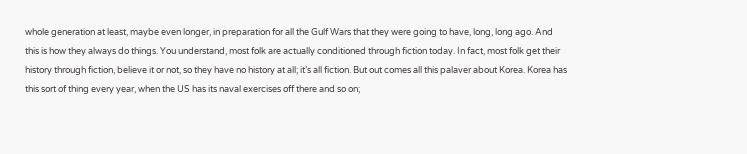whole generation at least, maybe even longer, in preparation for all the Gulf Wars that they were going to have, long, long ago. And this is how they always do things. You understand, most folk are actually conditioned through fiction today. In fact, most folk get their history through fiction, believe it or not, so they have no history at all; it’s all fiction. But out comes all this palaver about Korea. Korea has this sort of thing every year, when the US has its naval exercises off there and so on;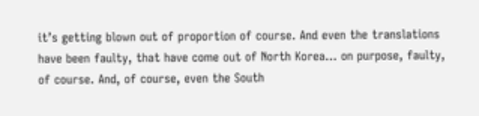it’s getting blown out of proportion of course. And even the translations have been faulty, that have come out of North Korea... on purpose, faulty, of course. And, of course, even the South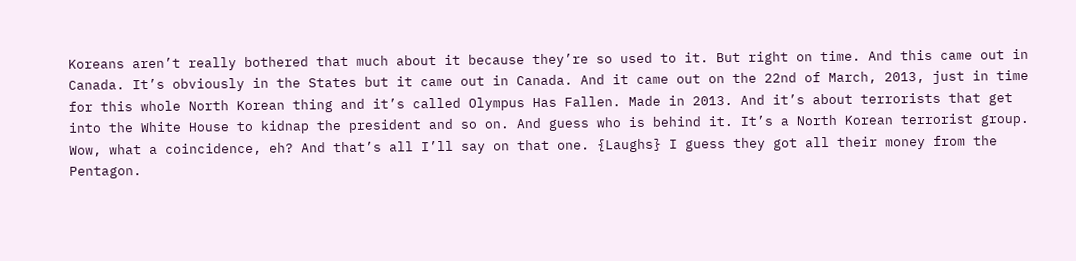Koreans aren’t really bothered that much about it because they’re so used to it. But right on time. And this came out in Canada. It’s obviously in the States but it came out in Canada. And it came out on the 22nd of March, 2013, just in time for this whole North Korean thing and it’s called Olympus Has Fallen. Made in 2013. And it’s about terrorists that get into the White House to kidnap the president and so on. And guess who is behind it. It’s a North Korean terrorist group. Wow, what a coincidence, eh? And that’s all I’ll say on that one. {Laughs} I guess they got all their money from the Pentagon.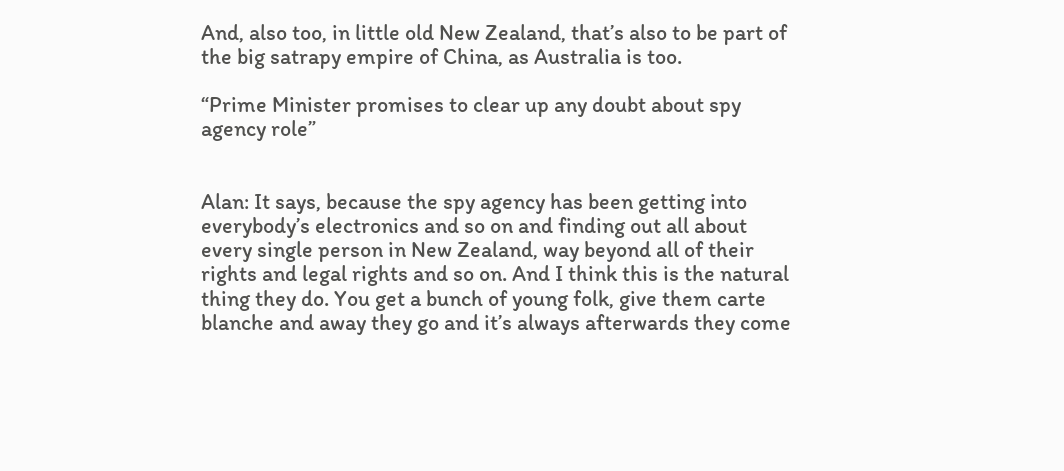And, also too, in little old New Zealand, that’s also to be part of the big satrapy empire of China, as Australia is too.

“Prime Minister promises to clear up any doubt about spy agency role”


Alan: It says, because the spy agency has been getting into everybody’s electronics and so on and finding out all about every single person in New Zealand, way beyond all of their rights and legal rights and so on. And I think this is the natural thing they do. You get a bunch of young folk, give them carte blanche and away they go and it’s always afterwards they come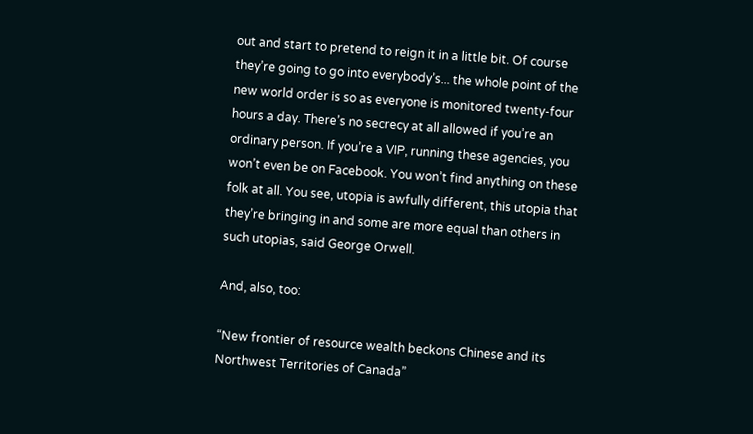out and start to pretend to reign it in a little bit. Of course they’re going to go into everybody’s... the whole point of the new world order is so as everyone is monitored twenty-four hours a day. There’s no secrecy at all allowed if you’re an ordinary person. If you’re a VIP, running these agencies, you won’t even be on Facebook. You won’t find anything on these folk at all. You see, utopia is awfully different, this utopia that they’re bringing in and some are more equal than others in such utopias, said George Orwell.

And, also, too:

“New frontier of resource wealth beckons Chinese and its Northwest Territories of Canada”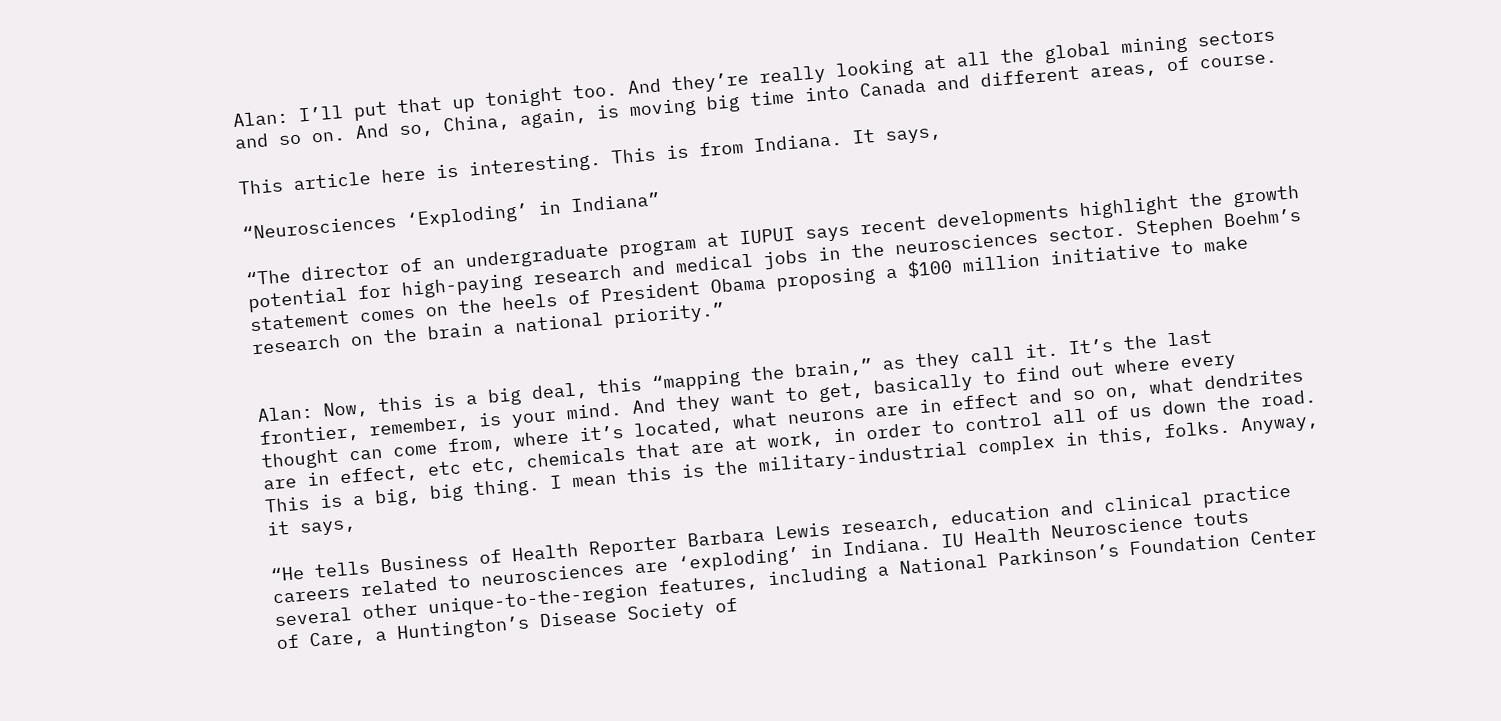Alan: I’ll put that up tonight too. And they’re really looking at all the global mining sectors and so on. And so, China, again, is moving big time into Canada and different areas, of course.

This article here is interesting. This is from Indiana. It says,

“Neurosciences ‘Exploding’ in Indiana”

“The director of an undergraduate program at IUPUI says recent developments highlight the growth potential for high-paying research and medical jobs in the neurosciences sector. Stephen Boehm’s statement comes on the heels of President Obama proposing a $100 million initiative to make research on the brain a national priority.”


Alan: Now, this is a big deal, this “mapping the brain,” as they call it. It’s the last frontier, remember, is your mind. And they want to get, basically to find out where every thought can come from, where it’s located, what neurons are in effect and so on, what dendrites are in effect, etc etc, chemicals that are at work, in order to control all of us down the road. This is a big, big thing. I mean this is the military-industrial complex in this, folks. Anyway, it says,

“He tells Business of Health Reporter Barbara Lewis research, education and clinical practice careers related to neurosciences are ‘exploding’ in Indiana. IU Health Neuroscience touts several other unique-to-the-region features, including a National Parkinson’s Foundation Center of Care, a Huntington’s Disease Society of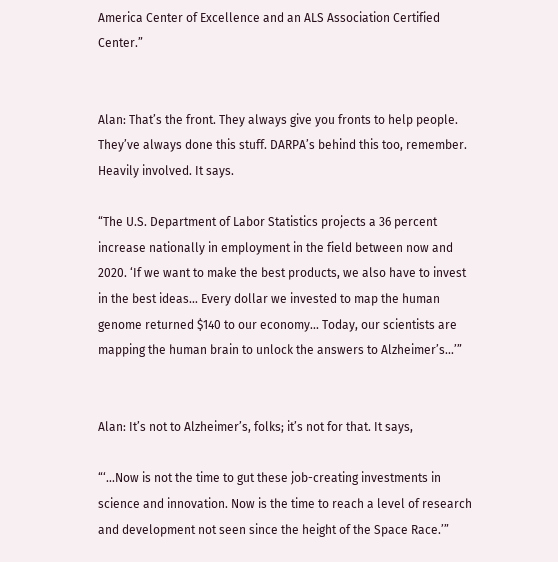America Center of Excellence and an ALS Association Certified Center.”


Alan: That’s the front. They always give you fronts to help people. They’ve always done this stuff. DARPA’s behind this too, remember. Heavily involved. It says.

“The U.S. Department of Labor Statistics projects a 36 percent increase nationally in employment in the field between now and 2020. ‘If we want to make the best products, we also have to invest in the best ideas... Every dollar we invested to map the human genome returned $140 to our economy... Today, our scientists are mapping the human brain to unlock the answers to Alzheimer’s...’”


Alan: It’s not to Alzheimer’s, folks; it’s not for that. It says,

“‘...Now is not the time to gut these job-creating investments in science and innovation. Now is the time to reach a level of research and development not seen since the height of the Space Race.’”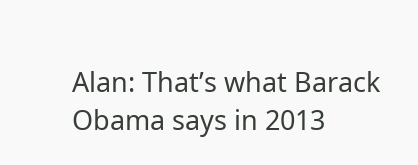Alan: That’s what Barack Obama says in 2013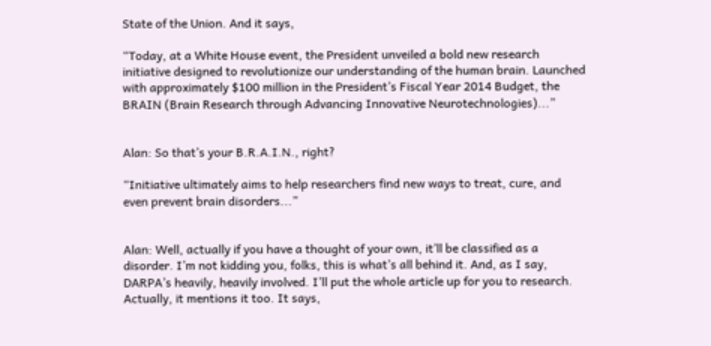State of the Union. And it says,

“Today, at a White House event, the President unveiled a bold new research initiative designed to revolutionize our understanding of the human brain. Launched with approximately $100 million in the President’s Fiscal Year 2014 Budget, the BRAIN (Brain Research through Advancing Innovative Neurotechnologies)...”


Alan: So that’s your B.R.A.I.N., right?

“Initiative ultimately aims to help researchers find new ways to treat, cure, and even prevent brain disorders...”


Alan: Well, actually if you have a thought of your own, it’ll be classified as a disorder. I’m not kidding you, folks, this is what’s all behind it. And, as I say, DARPA’s heavily, heavily involved. I’ll put the whole article up for you to research. Actually, it mentions it too. It says,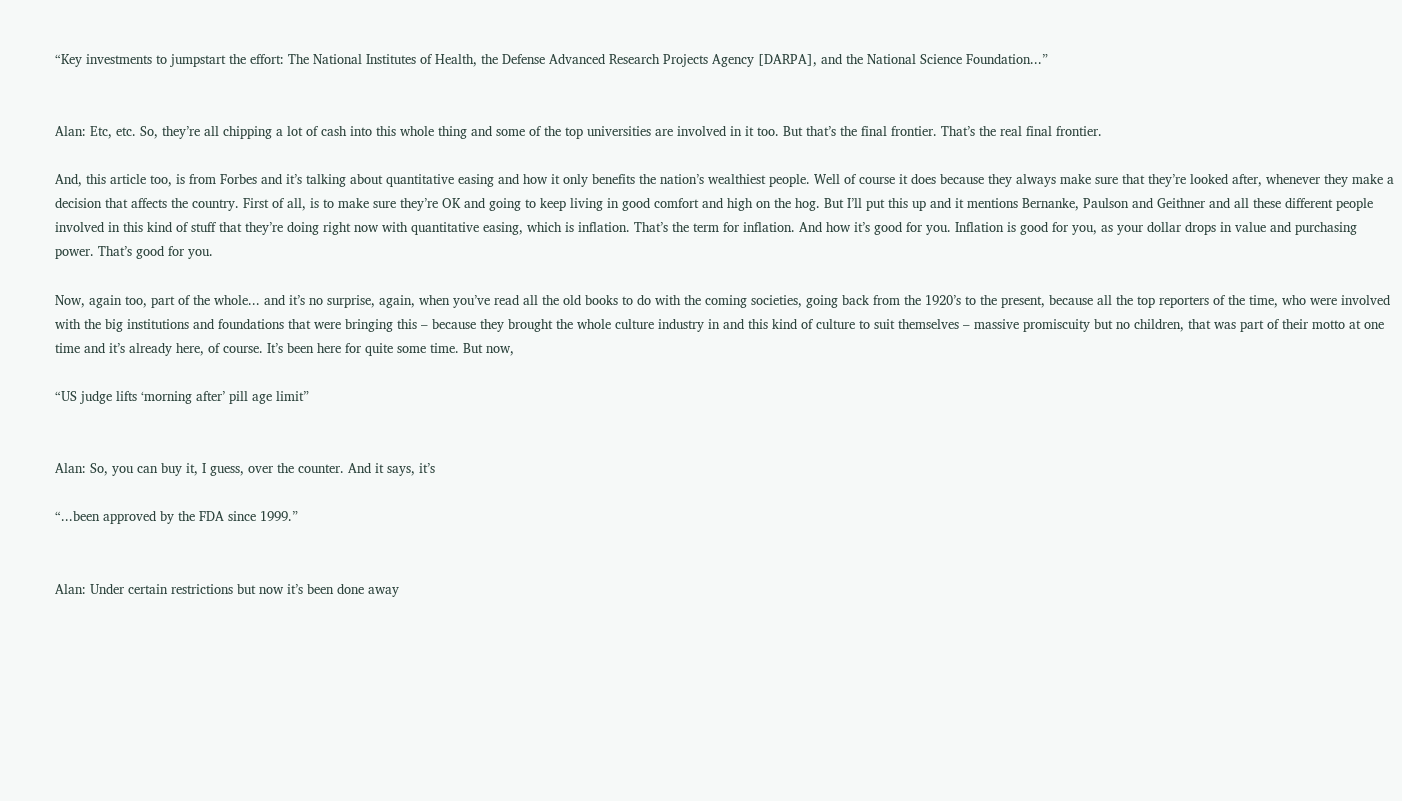“Key investments to jumpstart the effort: The National Institutes of Health, the Defense Advanced Research Projects Agency [DARPA], and the National Science Foundation...”


Alan: Etc, etc. So, they’re all chipping a lot of cash into this whole thing and some of the top universities are involved in it too. But that’s the final frontier. That’s the real final frontier.

And, this article too, is from Forbes and it’s talking about quantitative easing and how it only benefits the nation’s wealthiest people. Well of course it does because they always make sure that they’re looked after, whenever they make a decision that affects the country. First of all, is to make sure they’re OK and going to keep living in good comfort and high on the hog. But I’ll put this up and it mentions Bernanke, Paulson and Geithner and all these different people involved in this kind of stuff that they’re doing right now with quantitative easing, which is inflation. That’s the term for inflation. And how it’s good for you. Inflation is good for you, as your dollar drops in value and purchasing power. That’s good for you.

Now, again too, part of the whole... and it’s no surprise, again, when you’ve read all the old books to do with the coming societies, going back from the 1920’s to the present, because all the top reporters of the time, who were involved with the big institutions and foundations that were bringing this – because they brought the whole culture industry in and this kind of culture to suit themselves – massive promiscuity but no children, that was part of their motto at one time and it’s already here, of course. It’s been here for quite some time. But now,

“US judge lifts ‘morning after’ pill age limit”


Alan: So, you can buy it, I guess, over the counter. And it says, it’s

“...been approved by the FDA since 1999.”


Alan: Under certain restrictions but now it’s been done away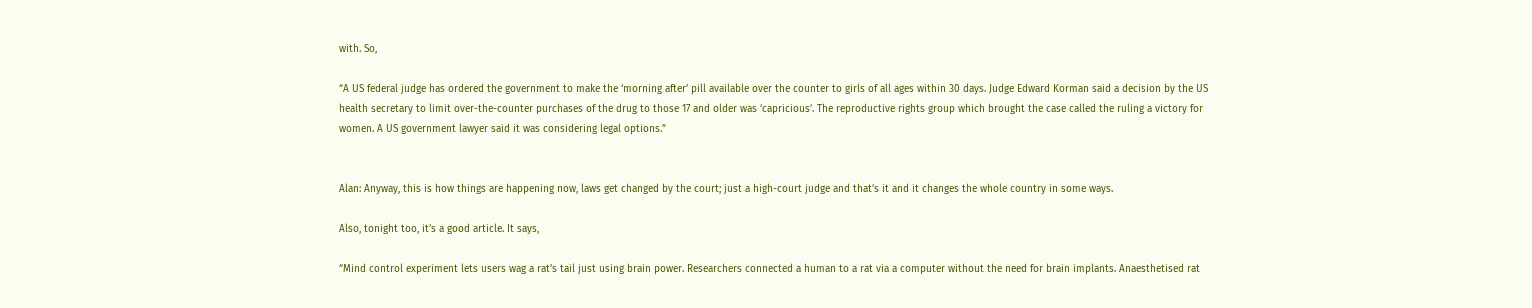with. So,

“A US federal judge has ordered the government to make the ‘morning after’ pill available over the counter to girls of all ages within 30 days. Judge Edward Korman said a decision by the US health secretary to limit over-the-counter purchases of the drug to those 17 and older was ‘capricious’. The reproductive rights group which brought the case called the ruling a victory for women. A US government lawyer said it was considering legal options.”


Alan: Anyway, this is how things are happening now, laws get changed by the court; just a high-court judge and that’s it and it changes the whole country in some ways.

Also, tonight too, it’s a good article. It says,

“Mind control experiment lets users wag a rat’s tail just using brain power. Researchers connected a human to a rat via a computer without the need for brain implants. Anaesthetised rat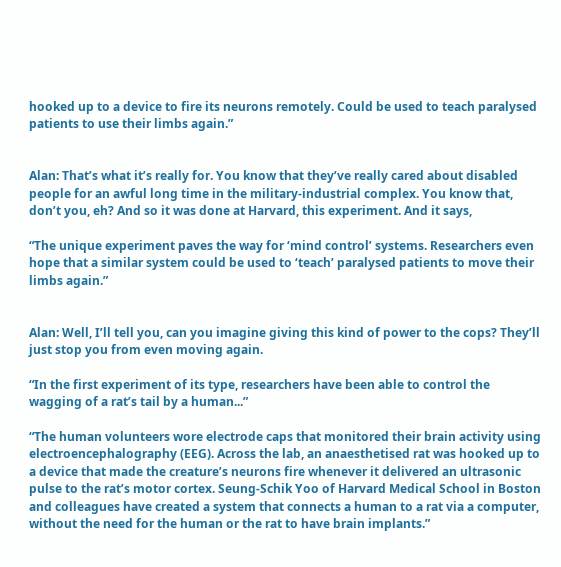hooked up to a device to fire its neurons remotely. Could be used to teach paralysed patients to use their limbs again.”


Alan: That’s what it’s really for. You know that they’ve really cared about disabled people for an awful long time in the military-industrial complex. You know that, don’t you, eh? And so it was done at Harvard, this experiment. And it says,

“The unique experiment paves the way for ‘mind control’ systems. Researchers even hope that a similar system could be used to ‘teach’ paralysed patients to move their limbs again.”


Alan: Well, I’ll tell you, can you imagine giving this kind of power to the cops? They’ll just stop you from even moving again.

“In the first experiment of its type, researchers have been able to control the wagging of a rat’s tail by a human...”

“The human volunteers wore electrode caps that monitored their brain activity using electroencephalography (EEG). Across the lab, an anaesthetised rat was hooked up to a device that made the creature’s neurons fire whenever it delivered an ultrasonic pulse to the rat’s motor cortex. Seung-Schik Yoo of Harvard Medical School in Boston and colleagues have created a system that connects a human to a rat via a computer, without the need for the human or the rat to have brain implants.”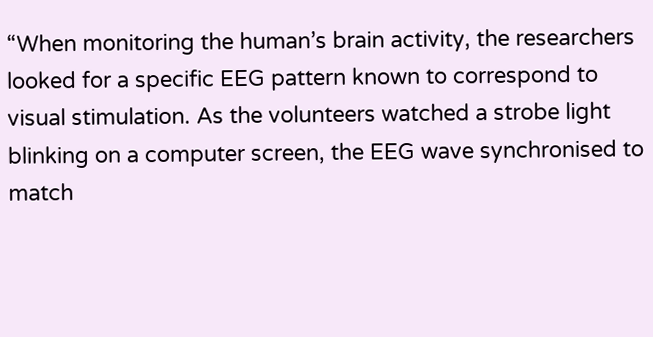“When monitoring the human’s brain activity, the researchers looked for a specific EEG pattern known to correspond to visual stimulation. As the volunteers watched a strobe light blinking on a computer screen, the EEG wave synchronised to match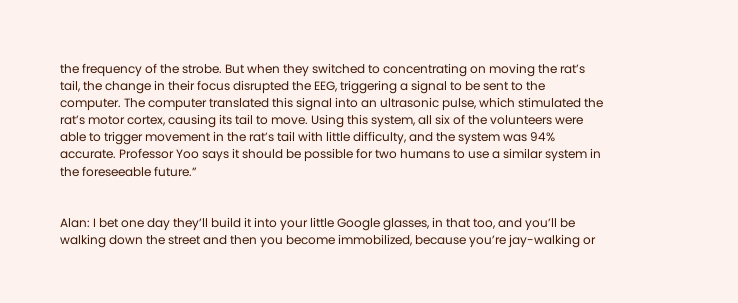the frequency of the strobe. But when they switched to concentrating on moving the rat’s tail, the change in their focus disrupted the EEG, triggering a signal to be sent to the computer. The computer translated this signal into an ultrasonic pulse, which stimulated the rat’s motor cortex, causing its tail to move. Using this system, all six of the volunteers were able to trigger movement in the rat’s tail with little difficulty, and the system was 94% accurate. Professor Yoo says it should be possible for two humans to use a similar system in the foreseeable future.”


Alan: I bet one day they’ll build it into your little Google glasses, in that too, and you’ll be walking down the street and then you become immobilized, because you’re jay-walking or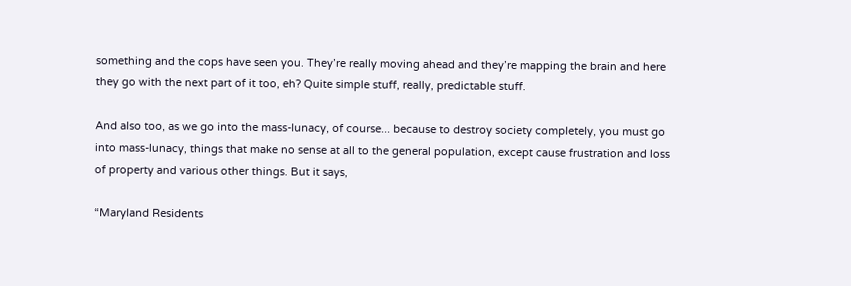something and the cops have seen you. They’re really moving ahead and they’re mapping the brain and here they go with the next part of it too, eh? Quite simple stuff, really, predictable stuff.

And also too, as we go into the mass-lunacy, of course... because to destroy society completely, you must go into mass-lunacy, things that make no sense at all to the general population, except cause frustration and loss of property and various other things. But it says,

“Maryland Residents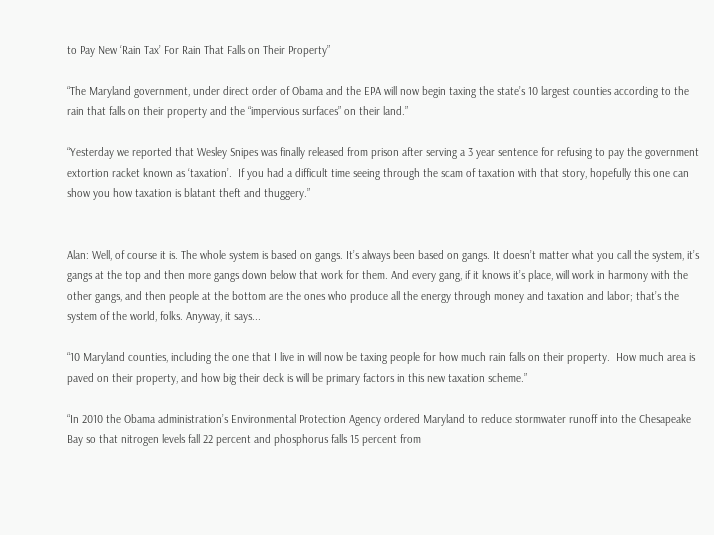to Pay New ‘Rain Tax’ For Rain That Falls on Their Property”

“The Maryland government, under direct order of Obama and the EPA will now begin taxing the state’s 10 largest counties according to the rain that falls on their property and the “impervious surfaces” on their land.”

“Yesterday we reported that Wesley Snipes was finally released from prison after serving a 3 year sentence for refusing to pay the government extortion racket known as ‘taxation’.  If you had a difficult time seeing through the scam of taxation with that story, hopefully this one can show you how taxation is blatant theft and thuggery.”


Alan: Well, of course it is. The whole system is based on gangs. It’s always been based on gangs. It doesn’t matter what you call the system, it’s gangs at the top and then more gangs down below that work for them. And every gang, if it knows it’s place, will work in harmony with the other gangs, and then people at the bottom are the ones who produce all the energy through money and taxation and labor; that’s the system of the world, folks. Anyway, it says...

“10 Maryland counties, including the one that I live in will now be taxing people for how much rain falls on their property.  How much area is paved on their property, and how big their deck is will be primary factors in this new taxation scheme.”

“In 2010 the Obama administration’s Environmental Protection Agency ordered Maryland to reduce stormwater runoff into the Chesapeake Bay so that nitrogen levels fall 22 percent and phosphorus falls 15 percent from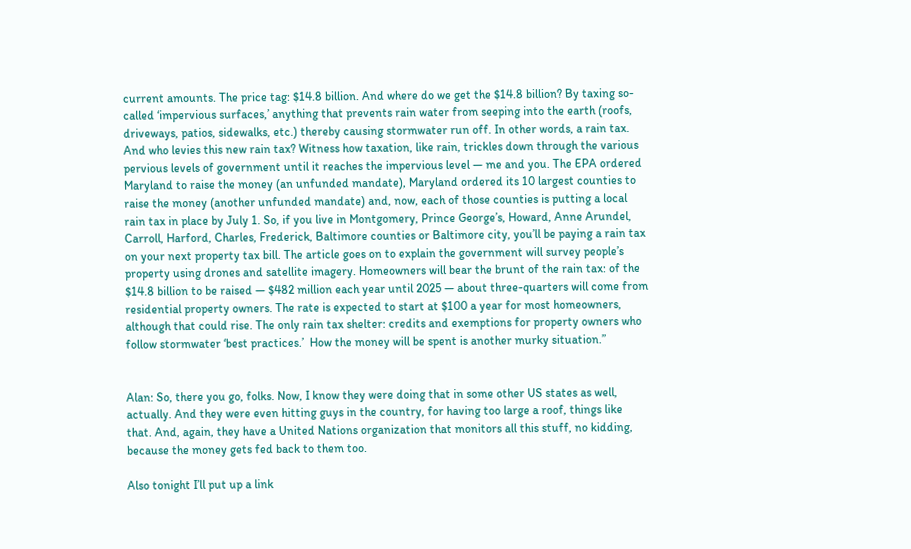current amounts. The price tag: $14.8 billion. And where do we get the $14.8 billion? By taxing so-called ‘impervious surfaces,’ anything that prevents rain water from seeping into the earth (roofs, driveways, patios, sidewalks, etc.) thereby causing stormwater run off. In other words, a rain tax. And who levies this new rain tax? Witness how taxation, like rain, trickles down through the various pervious levels of government until it reaches the impervious level — me and you. The EPA ordered Maryland to raise the money (an unfunded mandate), Maryland ordered its 10 largest counties to raise the money (another unfunded mandate) and, now, each of those counties is putting a local rain tax in place by July 1. So, if you live in Montgomery, Prince George’s, Howard, Anne Arundel, Carroll, Harford, Charles, Frederick, Baltimore counties or Baltimore city, you’ll be paying a rain tax on your next property tax bill. The article goes on to explain the government will survey people’s property using drones and satellite imagery. Homeowners will bear the brunt of the rain tax: of the $14.8 billion to be raised — $482 million each year until 2025 — about three-quarters will come from residential property owners. The rate is expected to start at $100 a year for most homeowners, although that could rise. The only rain tax shelter: credits and exemptions for property owners who follow stormwater ‘best practices.’  How the money will be spent is another murky situation.”


Alan: So, there you go, folks. Now, I know they were doing that in some other US states as well, actually. And they were even hitting guys in the country, for having too large a roof, things like that. And, again, they have a United Nations organization that monitors all this stuff, no kidding, because the money gets fed back to them too.

Also tonight I’ll put up a link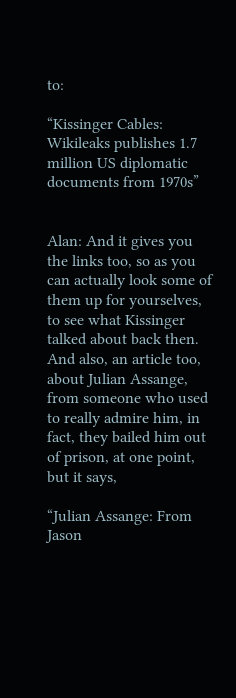to:

“Kissinger Cables: Wikileaks publishes 1.7 million US diplomatic documents from 1970s”


Alan: And it gives you the links too, so as you can actually look some of them up for yourselves, to see what Kissinger talked about back then. And also, an article too, about Julian Assange, from someone who used to really admire him, in fact, they bailed him out of prison, at one point, but it says,

“Julian Assange: From Jason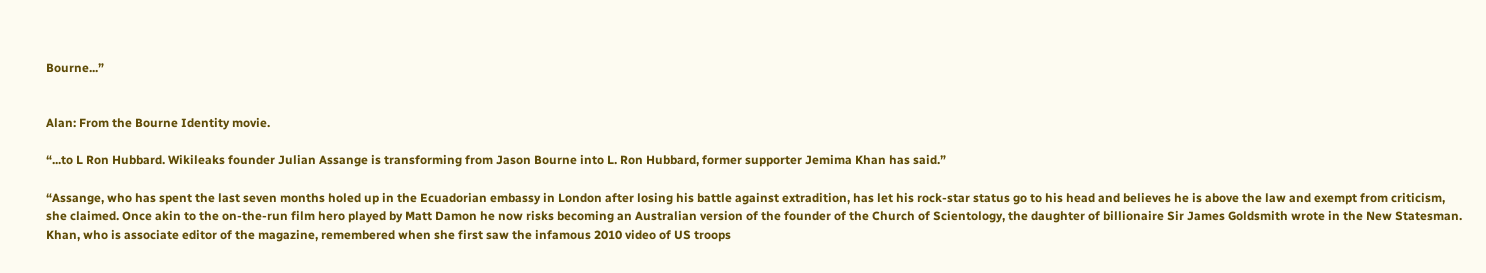Bourne...”


Alan: From the Bourne Identity movie.

“...to L Ron Hubbard. Wikileaks founder Julian Assange is transforming from Jason Bourne into L. Ron Hubbard, former supporter Jemima Khan has said.”

“Assange, who has spent the last seven months holed up in the Ecuadorian embassy in London after losing his battle against extradition, has let his rock-star status go to his head and believes he is above the law and exempt from criticism, she claimed. Once akin to the on-the-run film hero played by Matt Damon he now risks becoming an Australian version of the founder of the Church of Scientology, the daughter of billionaire Sir James Goldsmith wrote in the New Statesman. Khan, who is associate editor of the magazine, remembered when she first saw the infamous 2010 video of US troops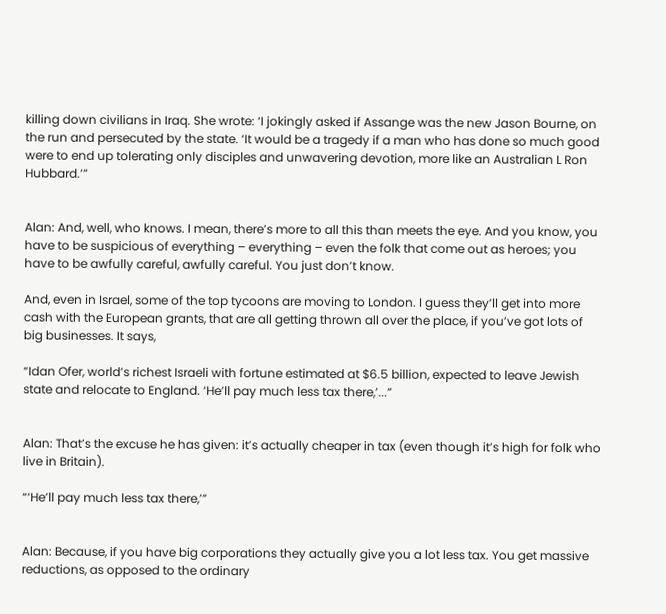killing down civilians in Iraq. She wrote: ‘I jokingly asked if Assange was the new Jason Bourne, on the run and persecuted by the state. ‘It would be a tragedy if a man who has done so much good were to end up tolerating only disciples and unwavering devotion, more like an Australian L Ron Hubbard.’”


Alan: And, well, who knows. I mean, there’s more to all this than meets the eye. And you know, you have to be suspicious of everything – everything – even the folk that come out as heroes; you have to be awfully careful, awfully careful. You just don’t know.

And, even in Israel, some of the top tycoons are moving to London. I guess they’ll get into more cash with the European grants, that are all getting thrown all over the place, if you’ve got lots of big businesses. It says,

“Idan Ofer, world’s richest Israeli with fortune estimated at $6.5 billion, expected to leave Jewish state and relocate to England. ‘He’ll pay much less tax there,’...”


Alan: That’s the excuse he has given: it’s actually cheaper in tax (even though it’s high for folk who live in Britain).

“‘He’ll pay much less tax there,’”


Alan: Because, if you have big corporations they actually give you a lot less tax. You get massive reductions, as opposed to the ordinary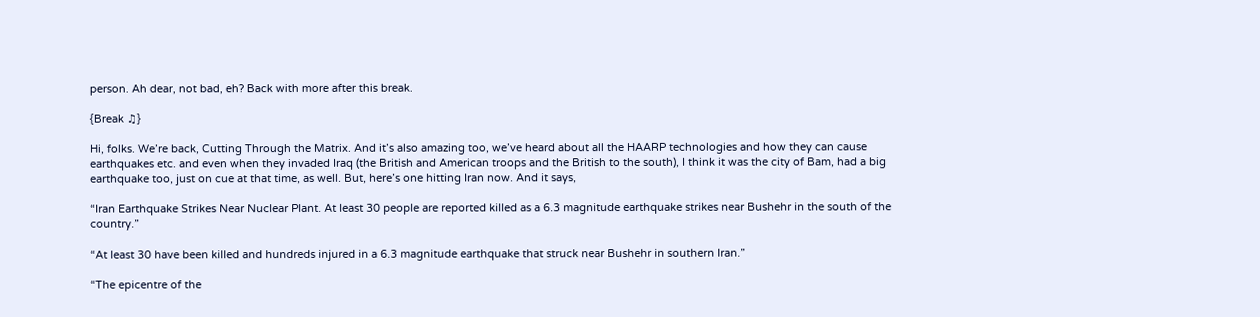person. Ah dear, not bad, eh? Back with more after this break.

{Break ♫}

Hi, folks. We’re back, Cutting Through the Matrix. And it’s also amazing too, we’ve heard about all the HAARP technologies and how they can cause earthquakes etc. and even when they invaded Iraq (the British and American troops and the British to the south), I think it was the city of Bam, had a big earthquake too, just on cue at that time, as well. But, here’s one hitting Iran now. And it says,

“Iran Earthquake Strikes Near Nuclear Plant. At least 30 people are reported killed as a 6.3 magnitude earthquake strikes near Bushehr in the south of the country.”

“At least 30 have been killed and hundreds injured in a 6.3 magnitude earthquake that struck near Bushehr in southern Iran.”

“The epicentre of the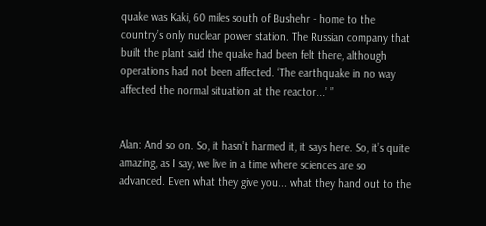quake was Kaki, 60 miles south of Bushehr - home to the country’s only nuclear power station. The Russian company that built the plant said the quake had been felt there, although operations had not been affected. ‘The earthquake in no way affected the normal situation at the reactor...’ ”


Alan: And so on. So, it hasn’t harmed it, it says here. So, it’s quite amazing, as I say, we live in a time where sciences are so advanced. Even what they give you... what they hand out to the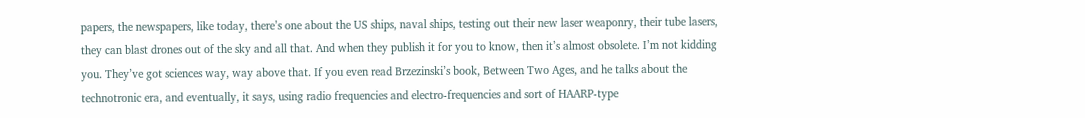papers, the newspapers, like today, there’s one about the US ships, naval ships, testing out their new laser weaponry, their tube lasers, they can blast drones out of the sky and all that. And when they publish it for you to know, then it’s almost obsolete. I’m not kidding you. They’ve got sciences way, way above that. If you even read Brzezinski’s book, Between Two Ages, and he talks about the technotronic era, and eventually, it says, using radio frequencies and electro-frequencies and sort of HAARP-type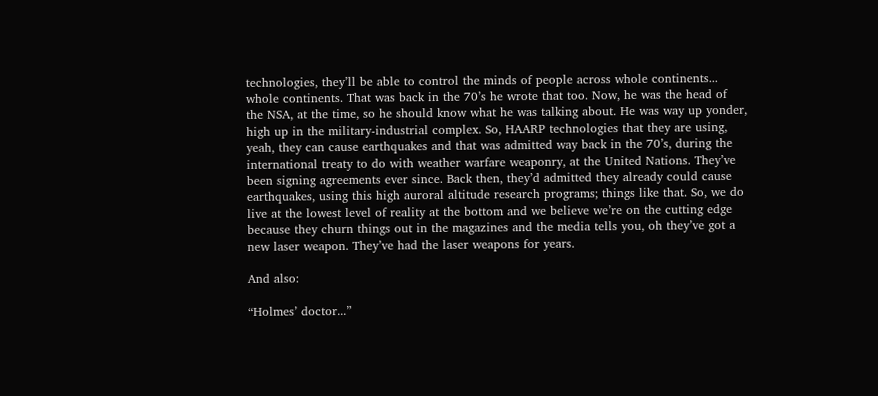technologies, they’ll be able to control the minds of people across whole continents... whole continents. That was back in the 70’s he wrote that too. Now, he was the head of the NSA, at the time, so he should know what he was talking about. He was way up yonder, high up in the military-industrial complex. So, HAARP technologies that they are using, yeah, they can cause earthquakes and that was admitted way back in the 70’s, during the international treaty to do with weather warfare weaponry, at the United Nations. They’ve been signing agreements ever since. Back then, they’d admitted they already could cause earthquakes, using this high auroral altitude research programs; things like that. So, we do live at the lowest level of reality at the bottom and we believe we’re on the cutting edge because they churn things out in the magazines and the media tells you, oh they’ve got a new laser weapon. They’ve had the laser weapons for years.

And also:

“Holmes’ doctor...”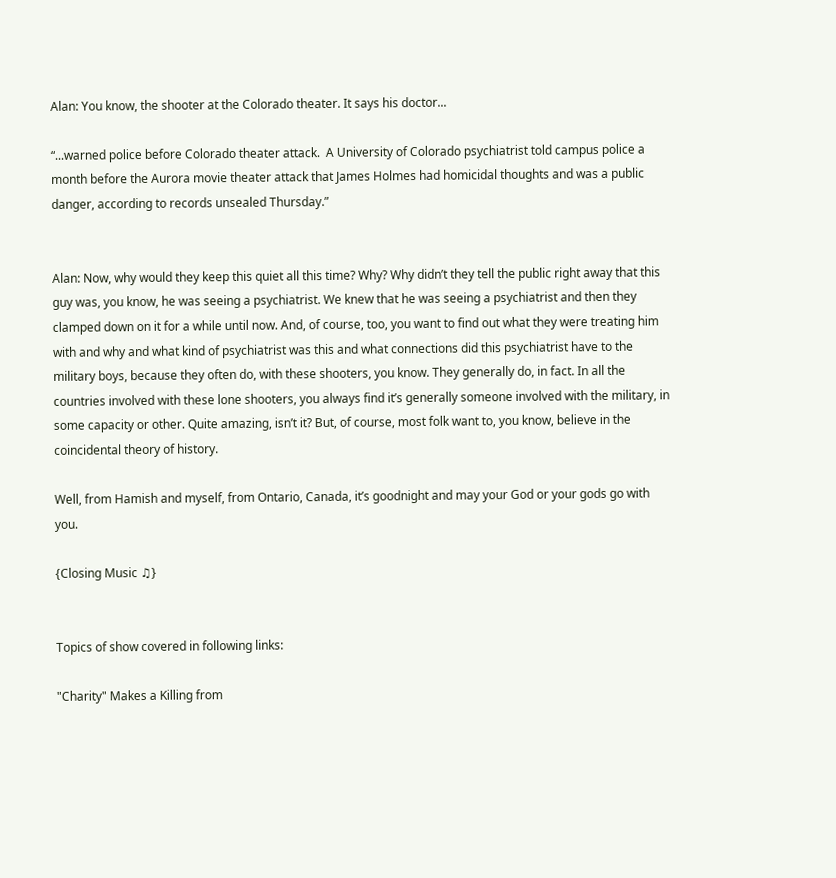Alan: You know, the shooter at the Colorado theater. It says his doctor...

“...warned police before Colorado theater attack.  A University of Colorado psychiatrist told campus police a month before the Aurora movie theater attack that James Holmes had homicidal thoughts and was a public danger, according to records unsealed Thursday.”


Alan: Now, why would they keep this quiet all this time? Why? Why didn’t they tell the public right away that this guy was, you know, he was seeing a psychiatrist. We knew that he was seeing a psychiatrist and then they clamped down on it for a while until now. And, of course, too, you want to find out what they were treating him with and why and what kind of psychiatrist was this and what connections did this psychiatrist have to the military boys, because they often do, with these shooters, you know. They generally do, in fact. In all the countries involved with these lone shooters, you always find it’s generally someone involved with the military, in some capacity or other. Quite amazing, isn’t it? But, of course, most folk want to, you know, believe in the coincidental theory of history.

Well, from Hamish and myself, from Ontario, Canada, it’s goodnight and may your God or your gods go with you.

{Closing Music ♫}


Topics of show covered in following links:

"Charity" Makes a Killing from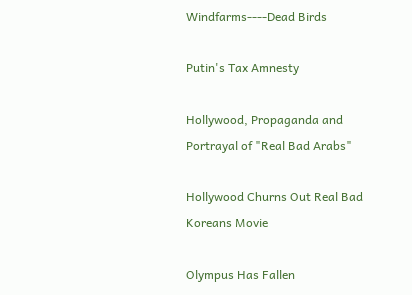Windfarms----Dead Birds

Putin's Tax Amnesty

Hollywood, Propaganda and Portrayal of "Real Bad Arabs"

Hollywood Churns Out Real Bad Koreans Movie

Olympus Has Fallen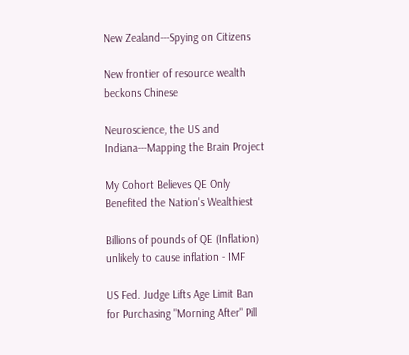New Zealand---Spying on Citizens

New frontier of resource wealth beckons Chinese

Neuroscience, the US and Indiana---Mapping the Brain Project

My Cohort Believes QE Only Benefited the Nation's Wealthiest

Billions of pounds of QE (Inflation) unlikely to cause inflation - IMF

US Fed. Judge Lifts Age Limit Ban for Purchasing "Morning After" Pill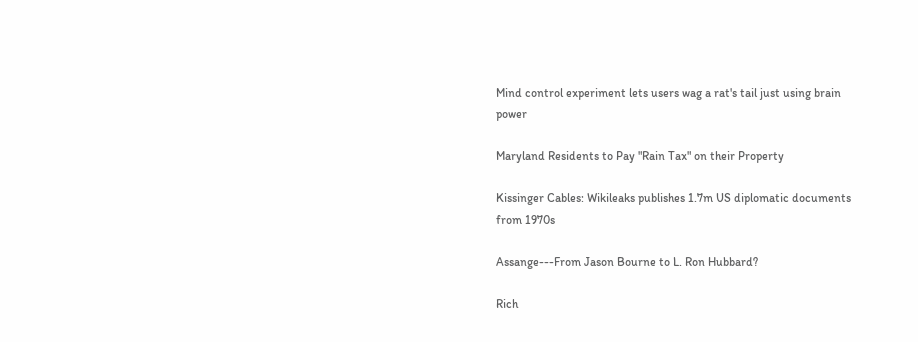Mind control experiment lets users wag a rat's tail just using brain power

Maryland Residents to Pay "Rain Tax" on their Property

Kissinger Cables: Wikileaks publishes 1.7m US diplomatic documents from 1970s

Assange---From Jason Bourne to L. Ron Hubbard?

Rich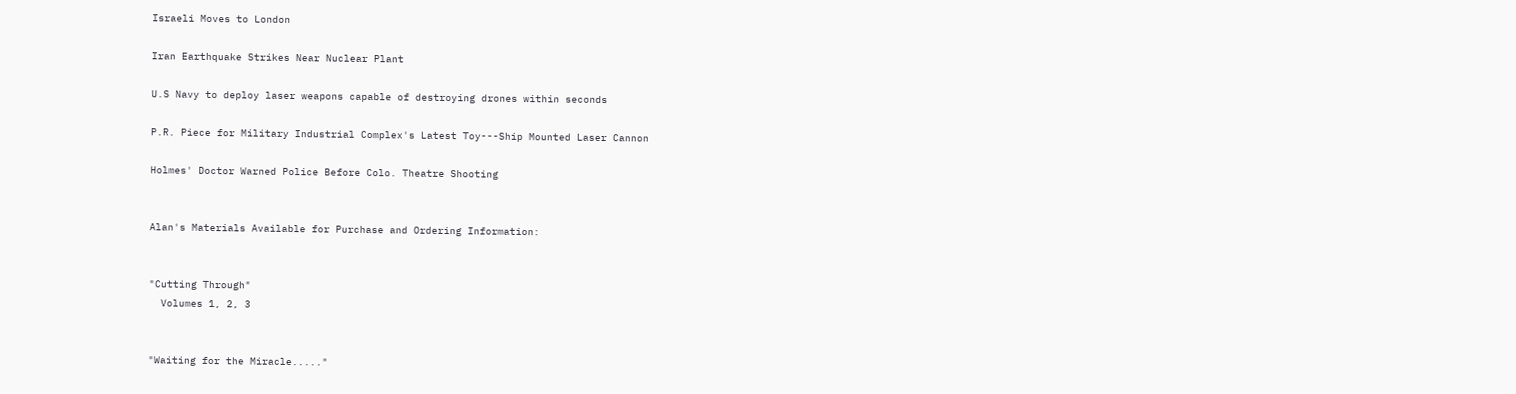Israeli Moves to London

Iran Earthquake Strikes Near Nuclear Plant

U.S Navy to deploy laser weapons capable of destroying drones within seconds

P.R. Piece for Military Industrial Complex's Latest Toy---Ship Mounted Laser Cannon

Holmes' Doctor Warned Police Before Colo. Theatre Shooting


Alan's Materials Available for Purchase and Ordering Information:


"Cutting Through"
  Volumes 1, 2, 3


"Waiting for the Miracle....."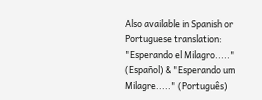Also available in Spanish or Portuguese translation: "Esperando el Milagro....." (Español) & "Esperando um Milagre....." (Português)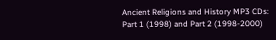Ancient Religions and History MP3 CDs:
Part 1 (1998) and Part 2 (1998-2000)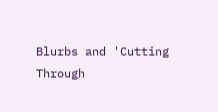Blurbs and 'Cutting Through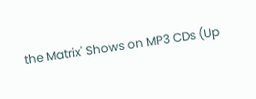the Matrix' Shows on MP3 CDs (Up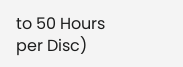to 50 Hours per Disc)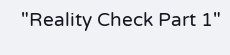"Reality Check Part 1"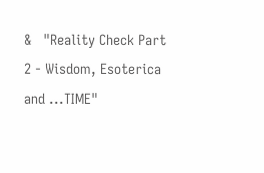&   "Reality Check Part 2 - Wisdom, Esoterica and ...TIME"